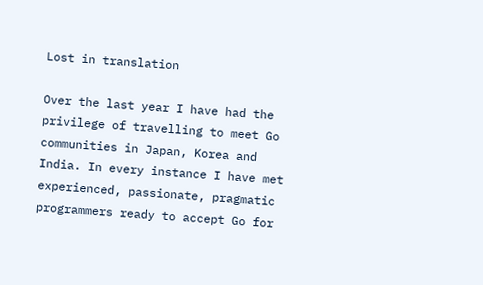Lost in translation

Over the last year I have had the privilege of travelling to meet Go communities in Japan, Korea and India. In every instance I have met experienced, passionate, pragmatic programmers ready to accept Go for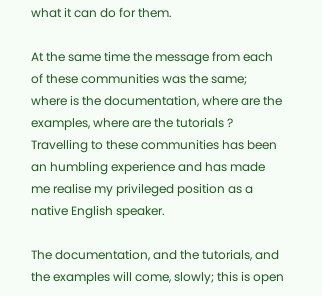what it can do for them.

At the same time the message from each of these communities was the same; where is the documentation, where are the examples, where are the tutorials ? Travelling to these communities has been an humbling experience and has made me realise my privileged position as a native English speaker.

The documentation, and the tutorials, and the examples will come, slowly; this is open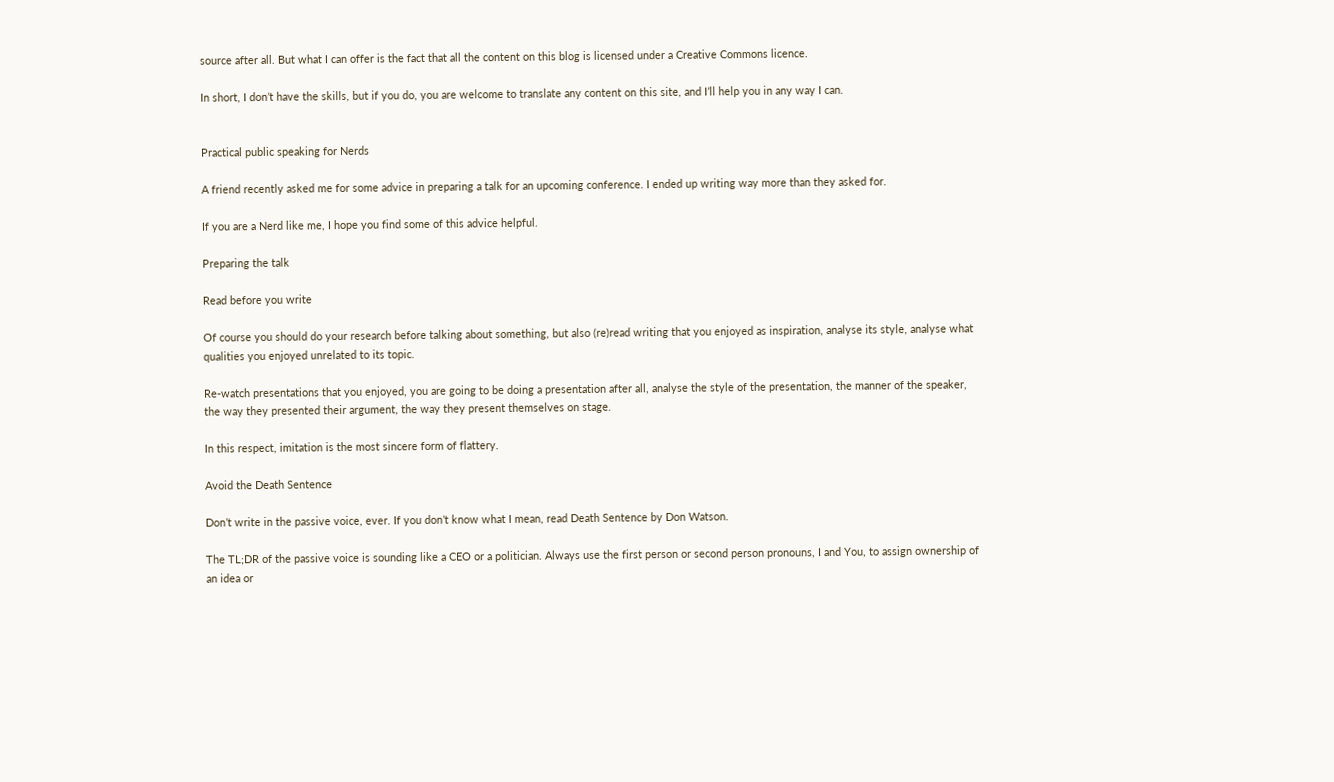source after all. But what I can offer is the fact that all the content on this blog is licensed under a Creative Commons licence.

In short, I don’t have the skills, but if you do, you are welcome to translate any content on this site, and I’ll help you in any way I can.


Practical public speaking for Nerds

A friend recently asked me for some advice in preparing a talk for an upcoming conference. I ended up writing way more than they asked for.

If you are a Nerd like me, I hope you find some of this advice helpful.

Preparing the talk

Read before you write

Of course you should do your research before talking about something, but also (re)read writing that you enjoyed as inspiration, analyse its style, analyse what qualities you enjoyed unrelated to its topic.

Re-watch presentations that you enjoyed, you are going to be doing a presentation after all, analyse the style of the presentation, the manner of the speaker, the way they presented their argument, the way they present themselves on stage.

In this respect, imitation is the most sincere form of flattery.

Avoid the Death Sentence

Don’t write in the passive voice, ever. If you don’t know what I mean, read Death Sentence by Don Watson.

The TL;DR of the passive voice is sounding like a CEO or a politician. Always use the first person or second person pronouns, I and You, to assign ownership of an idea or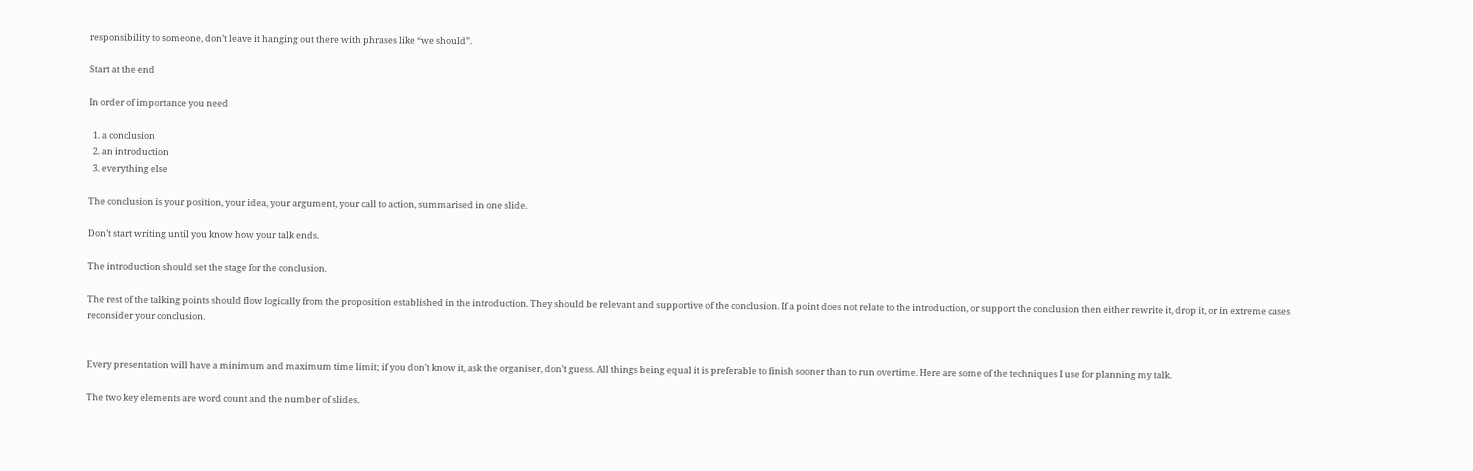responsibility to someone, don’t leave it hanging out there with phrases like “we should”.

Start at the end

In order of importance you need

  1. a conclusion
  2. an introduction
  3. everything else

The conclusion is your position, your idea, your argument, your call to action, summarised in one slide.

Don’t start writing until you know how your talk ends.

The introduction should set the stage for the conclusion.

The rest of the talking points should flow logically from the proposition established in the introduction. They should be relevant and supportive of the conclusion. If a point does not relate to the introduction, or support the conclusion then either rewrite it, drop it, or in extreme cases reconsider your conclusion.


Every presentation will have a minimum and maximum time limit; if you don’t know it, ask the organiser, don’t guess. All things being equal it is preferable to finish sooner than to run overtime. Here are some of the techniques I use for planning my talk.

The two key elements are word count and the number of slides.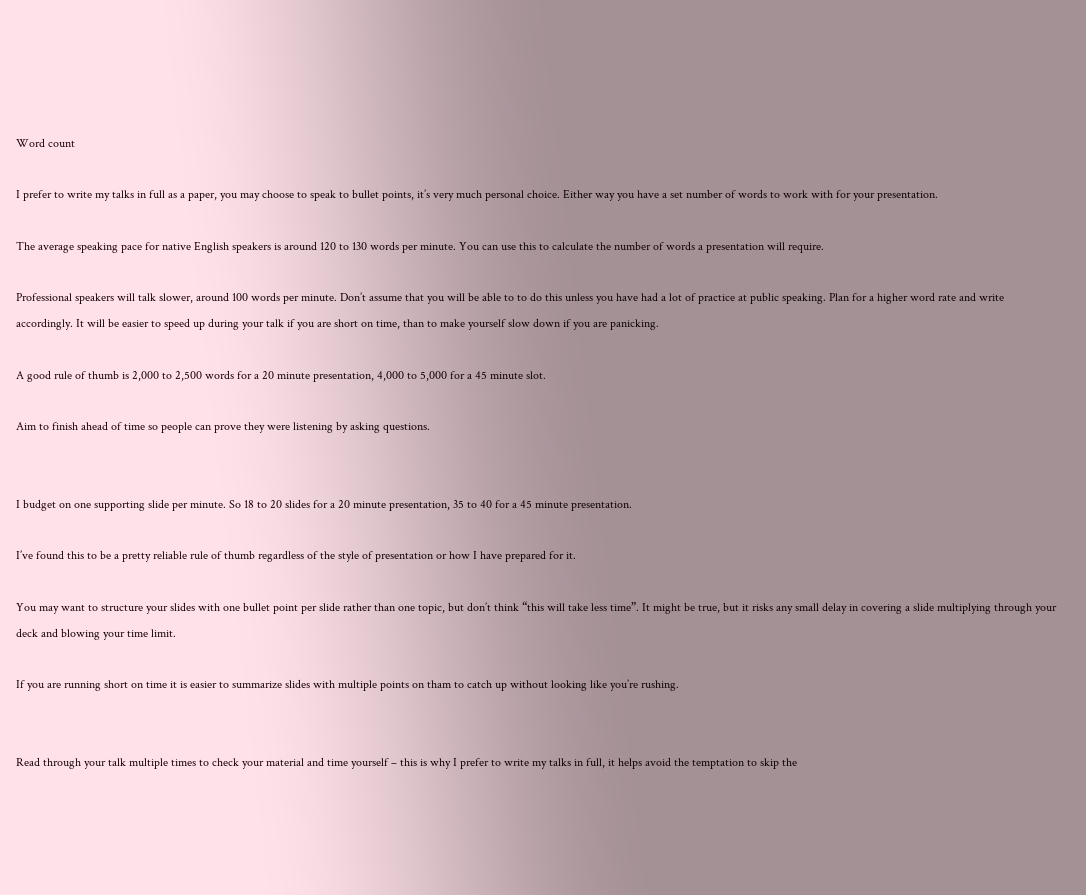Word count

I prefer to write my talks in full as a paper, you may choose to speak to bullet points, it’s very much personal choice. Either way you have a set number of words to work with for your presentation.

The average speaking pace for native English speakers is around 120 to 130 words per minute. You can use this to calculate the number of words a presentation will require.

Professional speakers will talk slower, around 100 words per minute. Don’t assume that you will be able to to do this unless you have had a lot of practice at public speaking. Plan for a higher word rate and write accordingly. It will be easier to speed up during your talk if you are short on time, than to make yourself slow down if you are panicking.

A good rule of thumb is 2,000 to 2,500 words for a 20 minute presentation, 4,000 to 5,000 for a 45 minute slot.

Aim to finish ahead of time so people can prove they were listening by asking questions.


I budget on one supporting slide per minute. So 18 to 20 slides for a 20 minute presentation, 35 to 40 for a 45 minute presentation.

I’ve found this to be a pretty reliable rule of thumb regardless of the style of presentation or how I have prepared for it.

You may want to structure your slides with one bullet point per slide rather than one topic, but don’t think “this will take less time”. It might be true, but it risks any small delay in covering a slide multiplying through your deck and blowing your time limit.

If you are running short on time it is easier to summarize slides with multiple points on tham to catch up without looking like you’re rushing.


Read through your talk multiple times to check your material and time yourself – this is why I prefer to write my talks in full, it helps avoid the temptation to skip the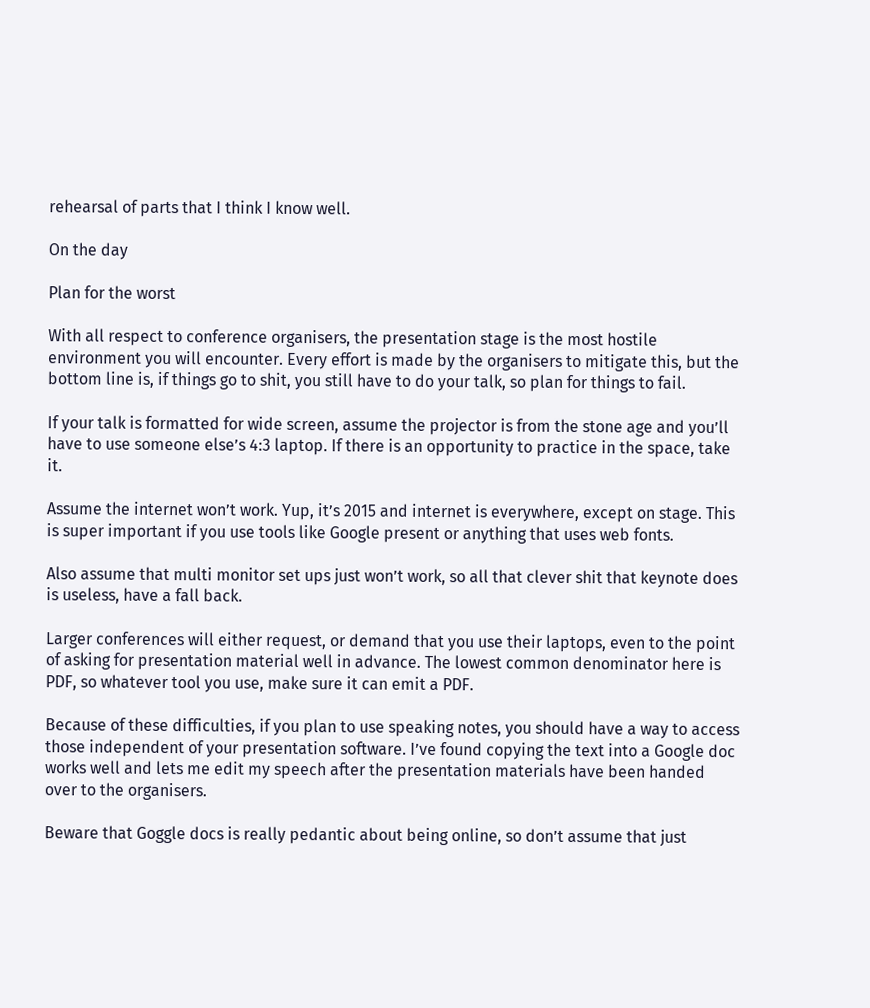rehearsal of parts that I think I know well.

On the day

Plan for the worst

With all respect to conference organisers, the presentation stage is the most hostile environment you will encounter. Every effort is made by the organisers to mitigate this, but the bottom line is, if things go to shit, you still have to do your talk, so plan for things to fail.

If your talk is formatted for wide screen, assume the projector is from the stone age and you’ll have to use someone else’s 4:3 laptop. If there is an opportunity to practice in the space, take it.

Assume the internet won’t work. Yup, it’s 2015 and internet is everywhere, except on stage. This is super important if you use tools like Google present or anything that uses web fonts.

Also assume that multi monitor set ups just won’t work, so all that clever shit that keynote does is useless, have a fall back.

Larger conferences will either request, or demand that you use their laptops, even to the point of asking for presentation material well in advance. The lowest common denominator here is PDF, so whatever tool you use, make sure it can emit a PDF.

Because of these difficulties, if you plan to use speaking notes, you should have a way to access those independent of your presentation software. I’ve found copying the text into a Google doc works well and lets me edit my speech after the presentation materials have been handed over to the organisers.

Beware that Goggle docs is really pedantic about being online, so don’t assume that just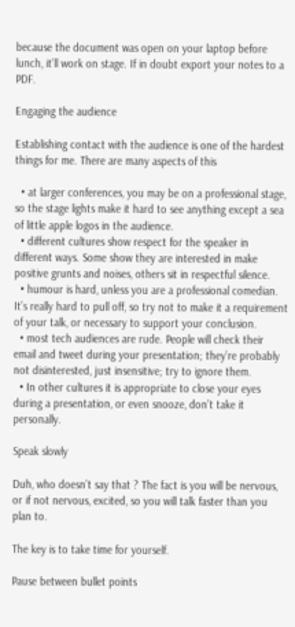because the document was open on your laptop before lunch, it’ll work on stage. If in doubt export your notes to a PDF.

Engaging the audience

Establishing contact with the audience is one of the hardest things for me. There are many aspects of this

  • at larger conferences, you may be on a professional stage, so the stage lights make it hard to see anything except a sea of little apple logos in the audience.
  • different cultures show respect for the speaker in different ways. Some show they are interested in make positive grunts and noises, others sit in respectful silence.
  • humour is hard, unless you are a professional comedian. It’s really hard to pull off, so try not to make it a requirement of your talk, or necessary to support your conclusion.
  • most tech audiences are rude. People will check their email and tweet during your presentation; they’re probably not disinterested, just insensitive; try to ignore them.
  • In other cultures it is appropriate to close your eyes during a presentation, or even snooze, don’t take it personally.

Speak slowly

Duh, who doesn’t say that ? The fact is you will be nervous, or if not nervous, excited, so you will talk faster than you plan to.

The key is to take time for yourself.

Pause between bullet points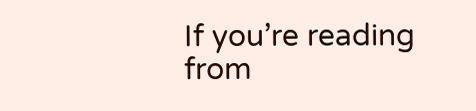If you’re reading from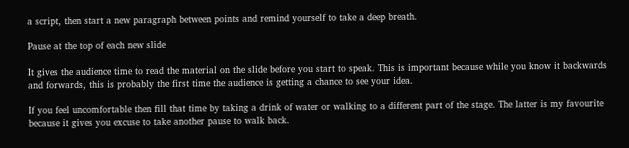a script, then start a new paragraph between points and remind yourself to take a deep breath.

Pause at the top of each new slide

It gives the audience time to read the material on the slide before you start to speak. This is important because while you know it backwards and forwards, this is probably the first time the audience is getting a chance to see your idea.

If you feel uncomfortable then fill that time by taking a drink of water or walking to a different part of the stage. The latter is my favourite because it gives you excuse to take another pause to walk back.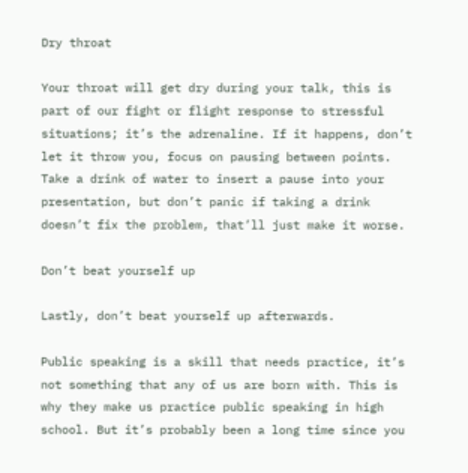Dry throat

Your throat will get dry during your talk, this is part of our fight or flight response to stressful situations; it’s the adrenaline. If it happens, don’t let it throw you, focus on pausing between points. Take a drink of water to insert a pause into your presentation, but don’t panic if taking a drink doesn’t fix the problem, that’ll just make it worse.

Don’t beat yourself up

Lastly, don’t beat yourself up afterwards.

Public speaking is a skill that needs practice, it’s not something that any of us are born with. This is why they make us practice public speaking in high school. But it’s probably been a long time since you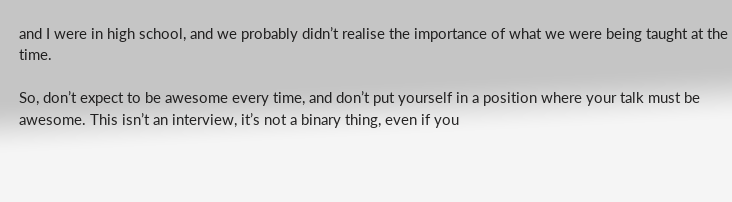and I were in high school, and we probably didn’t realise the importance of what we were being taught at the time.

So, don’t expect to be awesome every time, and don’t put yourself in a position where your talk must be awesome. This isn’t an interview, it’s not a binary thing, even if you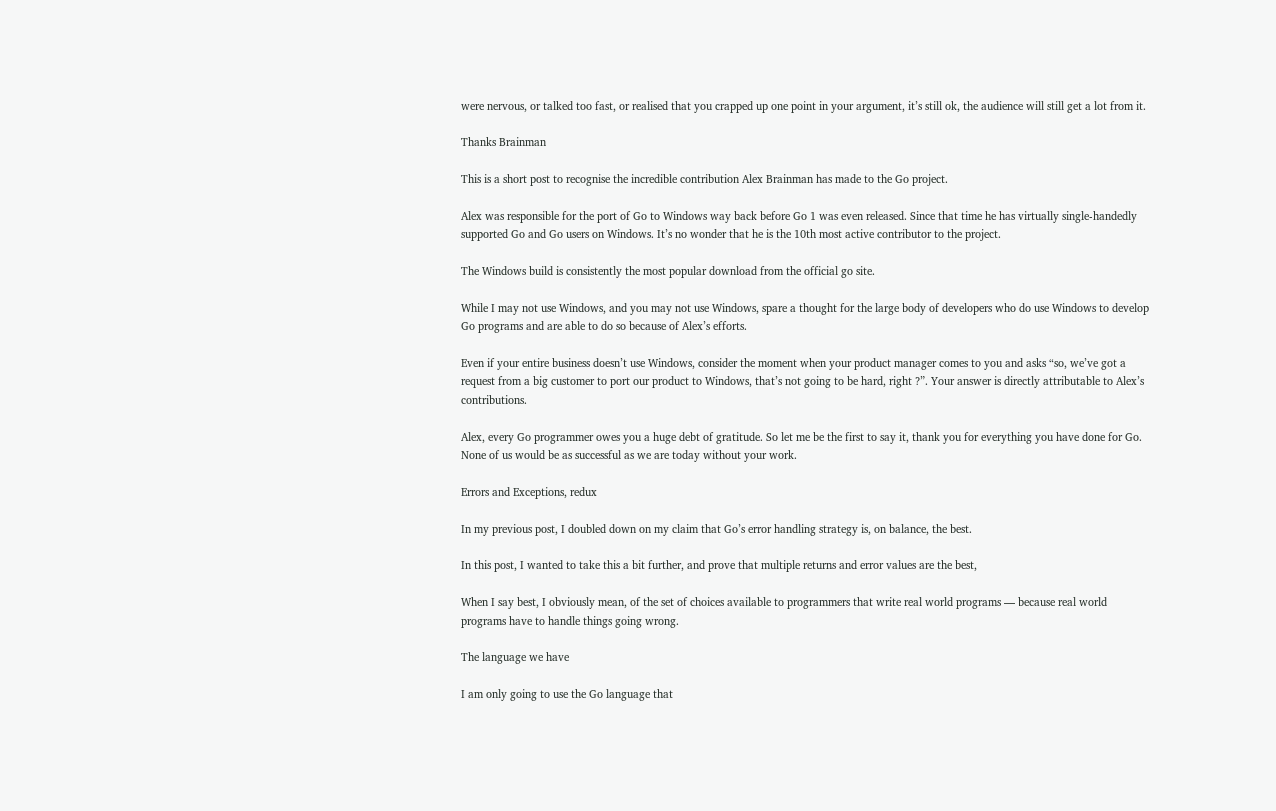were nervous, or talked too fast, or realised that you crapped up one point in your argument, it’s still ok, the audience will still get a lot from it.

Thanks Brainman

This is a short post to recognise the incredible contribution Alex Brainman has made to the Go project.

Alex was responsible for the port of Go to Windows way back before Go 1 was even released. Since that time he has virtually single-handedly supported Go and Go users on Windows. It’s no wonder that he is the 10th most active contributor to the project.

The Windows build is consistently the most popular download from the official go site.

While I may not use Windows, and you may not use Windows, spare a thought for the large body of developers who do use Windows to develop Go programs and are able to do so because of Alex’s efforts.

Even if your entire business doesn’t use Windows, consider the moment when your product manager comes to you and asks “so, we’ve got a request from a big customer to port our product to Windows, that’s not going to be hard, right ?”. Your answer is directly attributable to Alex’s contributions.

Alex, every Go programmer owes you a huge debt of gratitude. So let me be the first to say it, thank you for everything you have done for Go. None of us would be as successful as we are today without your work.

Errors and Exceptions, redux

In my previous post, I doubled down on my claim that Go’s error handling strategy is, on balance, the best.

In this post, I wanted to take this a bit further, and prove that multiple returns and error values are the best,

When I say best, I obviously mean, of the set of choices available to programmers that write real world programs — because real world programs have to handle things going wrong.

The language we have

I am only going to use the Go language that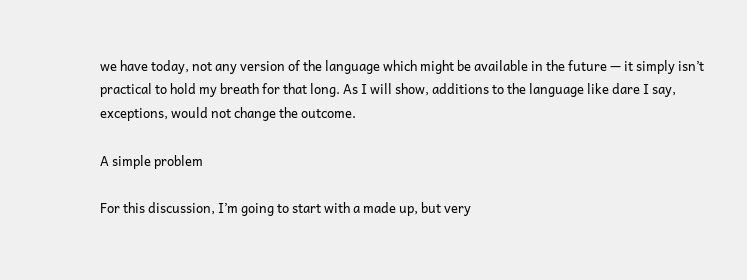we have today, not any version of the language which might be available in the future — it simply isn’t practical to hold my breath for that long. As I will show, additions to the language like dare I say, exceptions, would not change the outcome.

A simple problem

For this discussion, I’m going to start with a made up, but very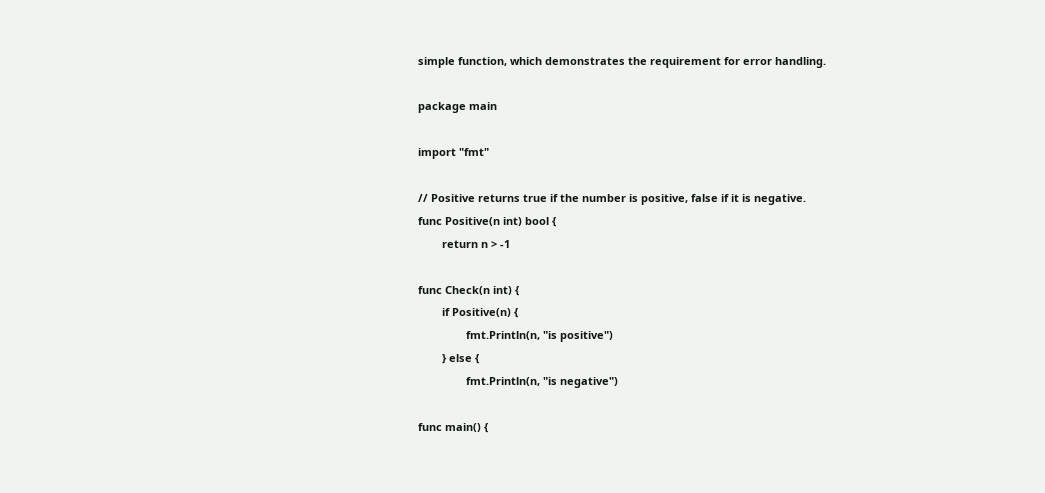simple function, which demonstrates the requirement for error handling.

package main

import "fmt"

// Positive returns true if the number is positive, false if it is negative.
func Positive(n int) bool {
        return n > -1

func Check(n int) {
        if Positive(n) {
                fmt.Println(n, "is positive")
        } else {
                fmt.Println(n, "is negative")

func main() {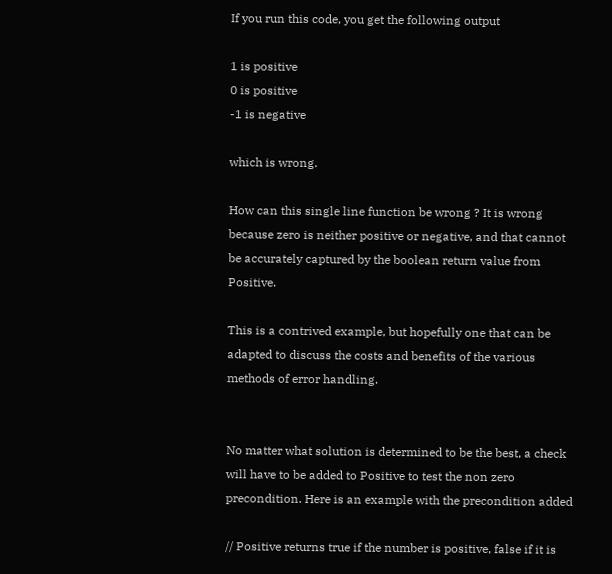If you run this code, you get the following output

1 is positive
0 is positive
-1 is negative

which is wrong.

How can this single line function be wrong ? It is wrong because zero is neither positive or negative, and that cannot be accurately captured by the boolean return value from Positive.

This is a contrived example, but hopefully one that can be adapted to discuss the costs and benefits of the various methods of error handling.


No matter what solution is determined to be the best, a check will have to be added to Positive to test the non zero precondition. Here is an example with the precondition added

// Positive returns true if the number is positive, false if it is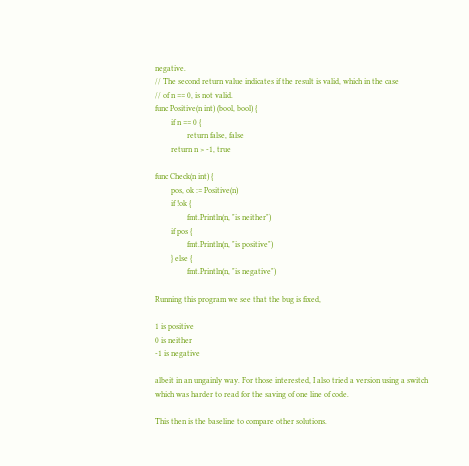negative.
// The second return value indicates if the result is valid, which in the case
// of n == 0, is not valid.
func Positive(n int) (bool, bool) {
        if n == 0 {
                return false, false
        return n > -1, true

func Check(n int) {
        pos, ok := Positive(n)
        if !ok {
                fmt.Println(n, "is neither")
        if pos {
                fmt.Println(n, "is positive")
        } else {
                fmt.Println(n, "is negative")

Running this program we see that the bug is fixed,

1 is positive
0 is neither
-1 is negative

albeit in an ungainly way. For those interested, I also tried a version using a switch which was harder to read for the saving of one line of code.

This then is the baseline to compare other solutions.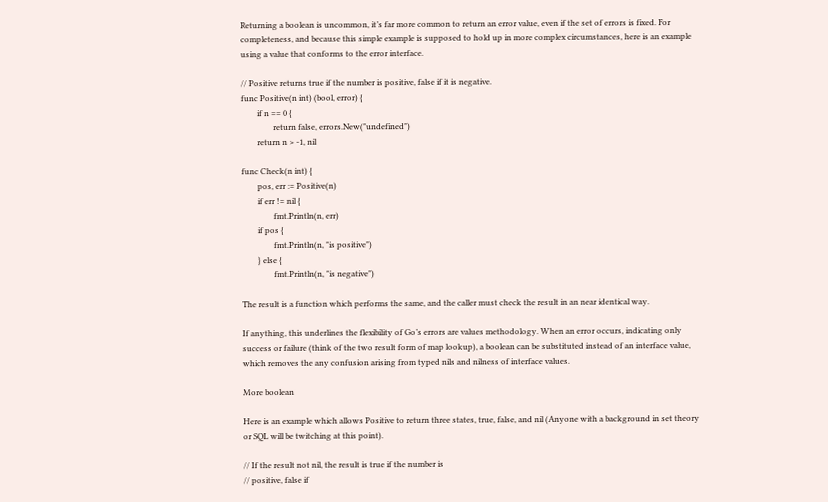Returning a boolean is uncommon, it’s far more common to return an error value, even if the set of errors is fixed. For completeness, and because this simple example is supposed to hold up in more complex circumstances, here is an example using a value that conforms to the error interface.

// Positive returns true if the number is positive, false if it is negative.
func Positive(n int) (bool, error) {
        if n == 0 {
                return false, errors.New("undefined")
        return n > -1, nil

func Check(n int) {
        pos, err := Positive(n)
        if err != nil {
                fmt.Println(n, err)
        if pos {
                fmt.Println(n, "is positive")
        } else {
                fmt.Println(n, "is negative")

The result is a function which performs the same, and the caller must check the result in an near identical way.

If anything, this underlines the flexibility of Go’s errors are values methodology. When an error occurs, indicating only success or failure (think of the two result form of map lookup), a boolean can be substituted instead of an interface value, which removes the any confusion arising from typed nils and nilness of interface values.

More boolean

Here is an example which allows Positive to return three states, true, false, and nil (Anyone with a background in set theory or SQL will be twitching at this point).

// If the result not nil, the result is true if the number is
// positive, false if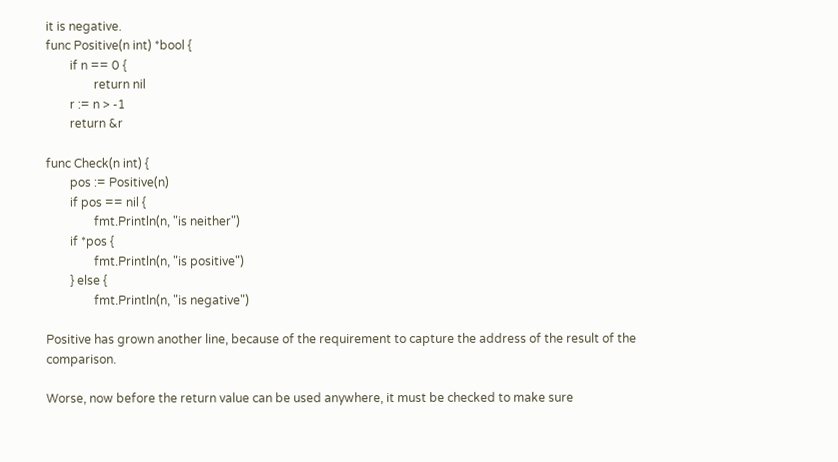it is negative.
func Positive(n int) *bool {
        if n == 0 {
                return nil
        r := n > -1
        return &r

func Check(n int) {
        pos := Positive(n)
        if pos == nil {
                fmt.Println(n, "is neither")
        if *pos {
                fmt.Println(n, "is positive")
        } else {
                fmt.Println(n, "is negative")

Positive has grown another line, because of the requirement to capture the address of the result of the comparison.

Worse, now before the return value can be used anywhere, it must be checked to make sure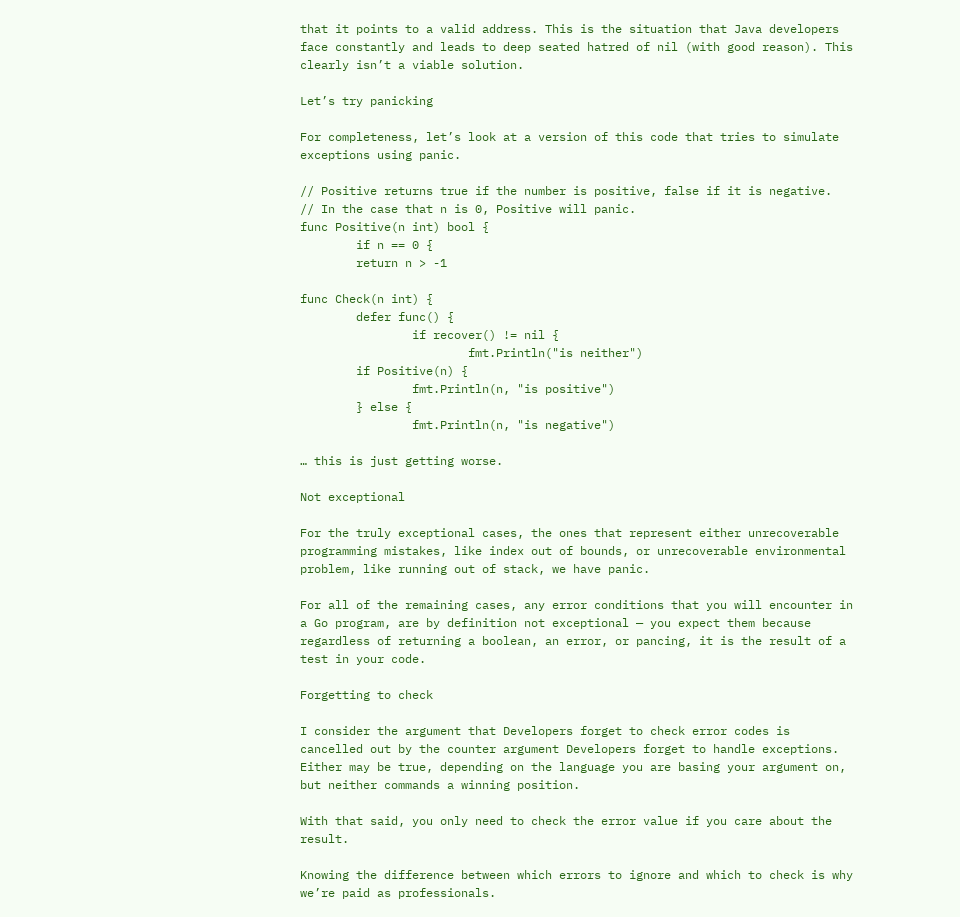that it points to a valid address. This is the situation that Java developers face constantly and leads to deep seated hatred of nil (with good reason). This clearly isn’t a viable solution.

Let’s try panicking

For completeness, let’s look at a version of this code that tries to simulate exceptions using panic.

// Positive returns true if the number is positive, false if it is negative.
// In the case that n is 0, Positive will panic.
func Positive(n int) bool {
        if n == 0 {
        return n > -1

func Check(n int) {
        defer func() {
                if recover() != nil {
                        fmt.Println("is neither")
        if Positive(n) {
                fmt.Println(n, "is positive")
        } else {
                fmt.Println(n, "is negative")

… this is just getting worse.

Not exceptional

For the truly exceptional cases, the ones that represent either unrecoverable programming mistakes, like index out of bounds, or unrecoverable environmental problem, like running out of stack, we have panic.

For all of the remaining cases, any error conditions that you will encounter in a Go program, are by definition not exceptional — you expect them because regardless of returning a boolean, an error, or pancing, it is the result of a test in your code.

Forgetting to check

I consider the argument that Developers forget to check error codes is cancelled out by the counter argument Developers forget to handle exceptions. Either may be true, depending on the language you are basing your argument on, but neither commands a winning position.

With that said, you only need to check the error value if you care about the result.

Knowing the difference between which errors to ignore and which to check is why we’re paid as professionals.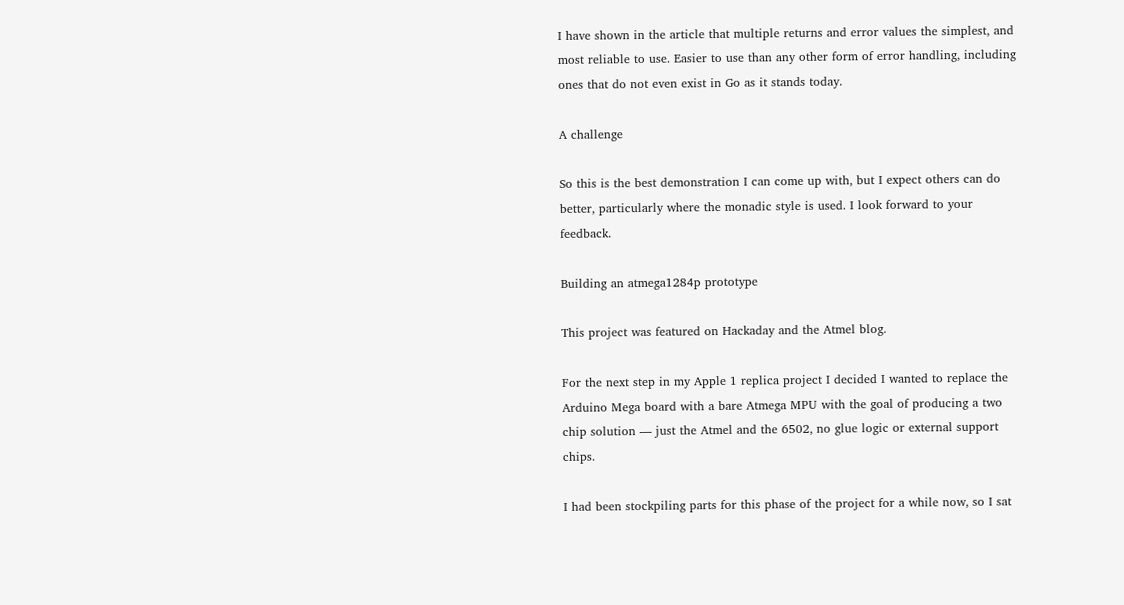I have shown in the article that multiple returns and error values the simplest, and most reliable to use. Easier to use than any other form of error handling, including ones that do not even exist in Go as it stands today.

A challenge

So this is the best demonstration I can come up with, but I expect others can do better, particularly where the monadic style is used. I look forward to your feedback.

Building an atmega1284p prototype

This project was featured on Hackaday and the Atmel blog.

For the next step in my Apple 1 replica project I decided I wanted to replace the Arduino Mega board with a bare Atmega MPU with the goal of producing a two chip solution — just the Atmel and the 6502, no glue logic or external support chips.

I had been stockpiling parts for this phase of the project for a while now, so I sat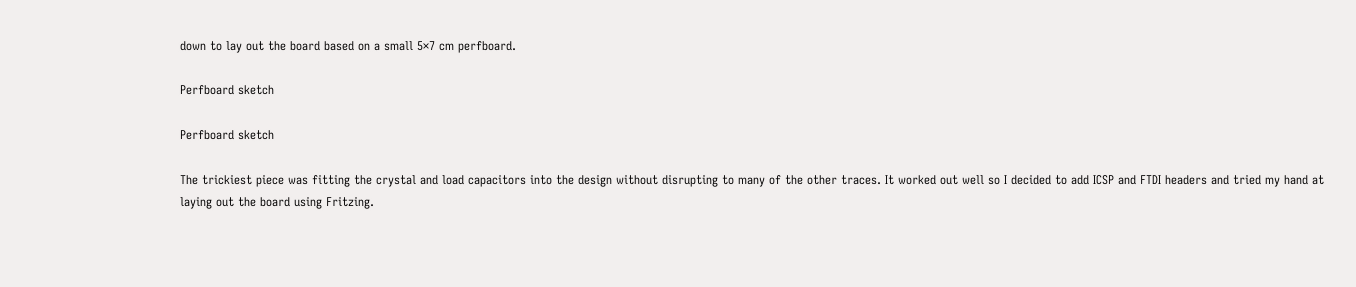down to lay out the board based on a small 5×7 cm perfboard.

Perfboard sketch

Perfboard sketch

The trickiest piece was fitting the crystal and load capacitors into the design without disrupting to many of the other traces. It worked out well so I decided to add ICSP and FTDI headers and tried my hand at laying out the board using Fritzing.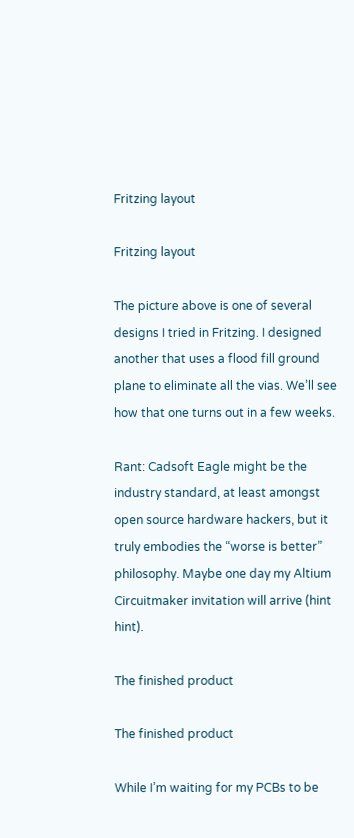Fritzing layout

Fritzing layout

The picture above is one of several designs I tried in Fritzing. I designed another that uses a flood fill ground plane to eliminate all the vias. We’ll see how that one turns out in a few weeks.

Rant: Cadsoft Eagle might be the industry standard, at least amongst open source hardware hackers, but it truly embodies the “worse is better” philosophy. Maybe one day my Altium Circuitmaker invitation will arrive (hint hint).

The finished product

The finished product

While I’m waiting for my PCBs to be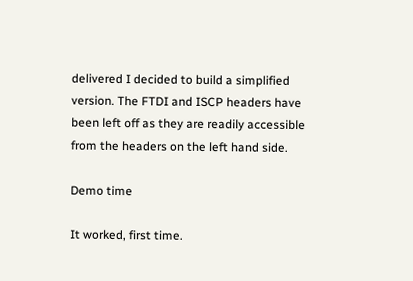delivered I decided to build a simplified version. The FTDI and ISCP headers have been left off as they are readily accessible from the headers on the left hand side.

Demo time

It worked, first time.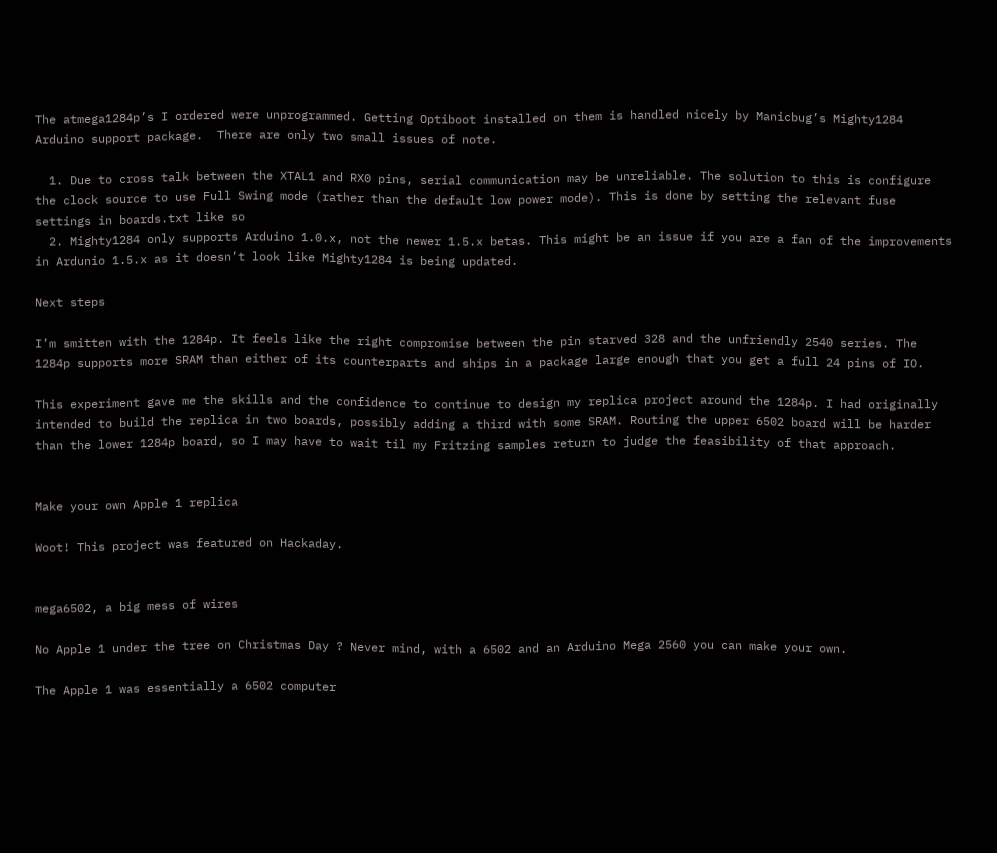The atmega1284p’s I ordered were unprogrammed. Getting Optiboot installed on them is handled nicely by Manicbug’s Mighty1284 Arduino support package.  There are only two small issues of note.

  1. Due to cross talk between the XTAL1 and RX0 pins, serial communication may be unreliable. The solution to this is configure the clock source to use Full Swing mode (rather than the default low power mode). This is done by setting the relevant fuse settings in boards.txt like so
  2. Mighty1284 only supports Arduino 1.0.x, not the newer 1.5.x betas. This might be an issue if you are a fan of the improvements in Ardunio 1.5.x as it doesn’t look like Mighty1284 is being updated.

Next steps

I’m smitten with the 1284p. It feels like the right compromise between the pin starved 328 and the unfriendly 2540 series. The 1284p supports more SRAM than either of its counterparts and ships in a package large enough that you get a full 24 pins of IO.

This experiment gave me the skills and the confidence to continue to design my replica project around the 1284p. I had originally intended to build the replica in two boards, possibly adding a third with some SRAM. Routing the upper 6502 board will be harder than the lower 1284p board, so I may have to wait til my Fritzing samples return to judge the feasibility of that approach.


Make your own Apple 1 replica

Woot! This project was featured on Hackaday.


mega6502, a big mess of wires

No Apple 1 under the tree on Christmas Day ? Never mind, with a 6502 and an Arduino Mega 2560 you can make your own.

The Apple 1 was essentially a 6502 computer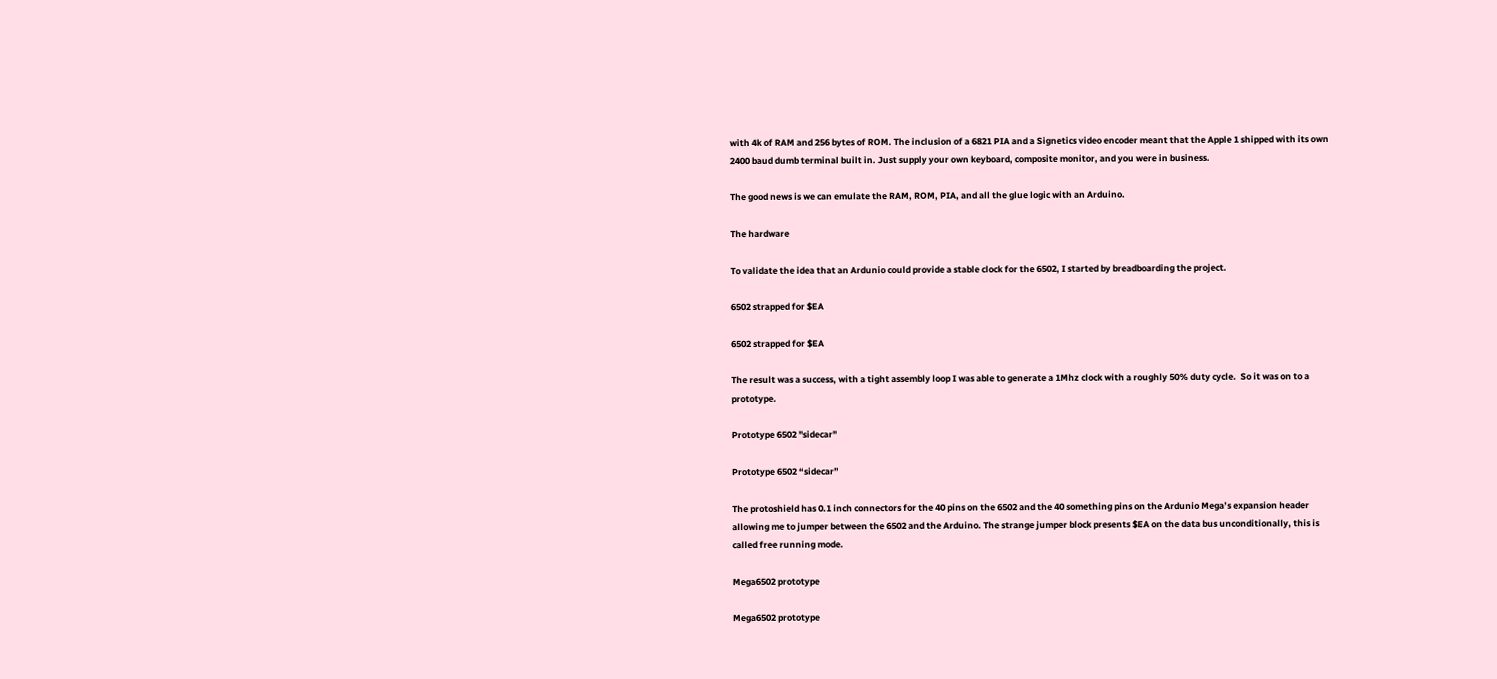with 4k of RAM and 256 bytes of ROM. The inclusion of a 6821 PIA and a Signetics video encoder meant that the Apple 1 shipped with its own 2400 baud dumb terminal built in. Just supply your own keyboard, composite monitor, and you were in business.

The good news is we can emulate the RAM, ROM, PIA, and all the glue logic with an Arduino.

The hardware

To validate the idea that an Ardunio could provide a stable clock for the 6502, I started by breadboarding the project.

6502 strapped for $EA

6502 strapped for $EA

The result was a success, with a tight assembly loop I was able to generate a 1Mhz clock with a roughly 50% duty cycle.  So it was on to a prototype.

Prototype 6502 "sidecar"

Prototype 6502 “sidecar”

The protoshield has 0.1 inch connectors for the 40 pins on the 6502 and the 40 something pins on the Ardunio Mega’s expansion header allowing me to jumper between the 6502 and the Arduino. The strange jumper block presents $EA on the data bus unconditionally, this is called free running mode.

Mega6502 prototype

Mega6502 prototype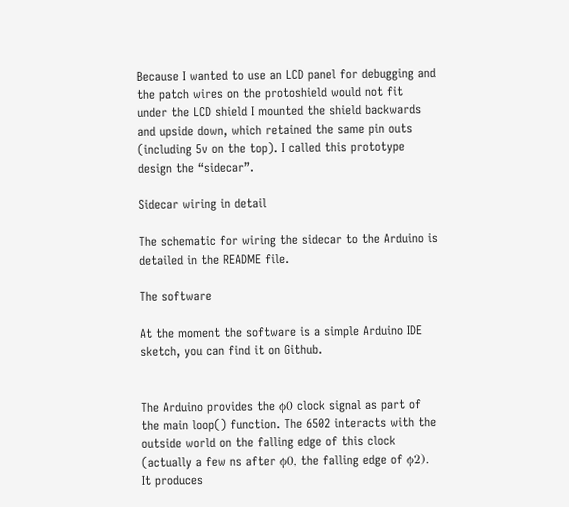Because I wanted to use an LCD panel for debugging and the patch wires on the protoshield would not fit under the LCD shield I mounted the shield backwards and upside down, which retained the same pin outs (including 5v on the top). I called this prototype design the “sidecar”.

Sidecar wiring in detail

The schematic for wiring the sidecar to the Arduino is detailed in the README file.

The software

At the moment the software is a simple Arduino IDE sketch, you can find it on Github.


The Arduino provides the ϕ0 clock signal as part of the main loop() function. The 6502 interacts with the outside world on the falling edge of this clock (actually a few ns after ϕ0, the falling edge of ϕ2). It produces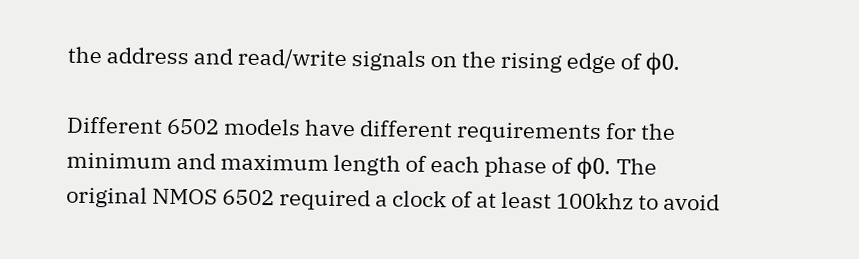the address and read/write signals on the rising edge of ϕ0.

Different 6502 models have different requirements for the minimum and maximum length of each phase of ϕ0. The original NMOS 6502 required a clock of at least 100khz to avoid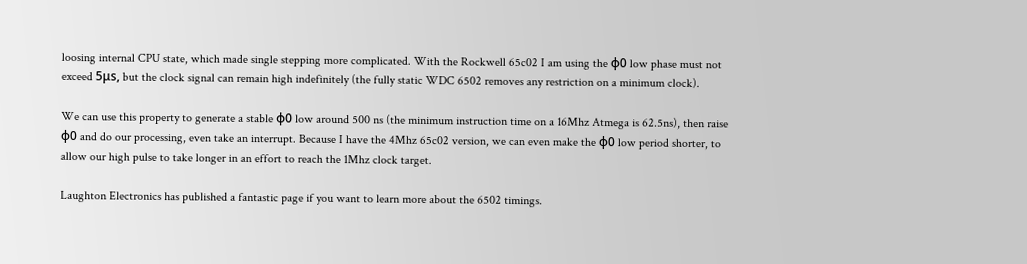loosing internal CPU state, which made single stepping more complicated. With the Rockwell 65c02 I am using the ϕ0 low phase must not exceed 5μs, but the clock signal can remain high indefinitely (the fully static WDC 6502 removes any restriction on a minimum clock).

We can use this property to generate a stable ϕ0 low around 500 ns (the minimum instruction time on a 16Mhz Atmega is 62.5ns), then raise ϕ0 and do our processing, even take an interrupt. Because I have the 4Mhz 65c02 version, we can even make the ϕ0 low period shorter, to allow our high pulse to take longer in an effort to reach the 1Mhz clock target.

Laughton Electronics has published a fantastic page if you want to learn more about the 6502 timings.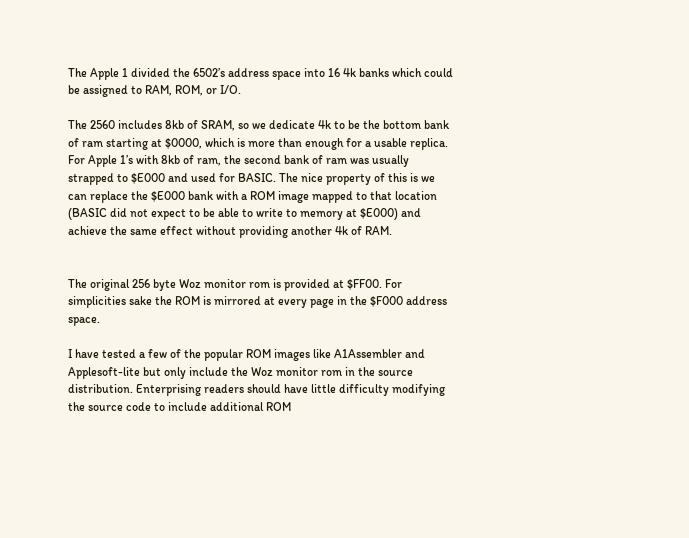The Apple 1 divided the 6502’s address space into 16 4k banks which could be assigned to RAM, ROM, or I/O.

The 2560 includes 8kb of SRAM, so we dedicate 4k to be the bottom bank of ram starting at $0000, which is more than enough for a usable replica. For Apple 1’s with 8kb of ram, the second bank of ram was usually strapped to $E000 and used for BASIC. The nice property of this is we can replace the $E000 bank with a ROM image mapped to that location (BASIC did not expect to be able to write to memory at $E000) and achieve the same effect without providing another 4k of RAM.


The original 256 byte Woz monitor rom is provided at $FF00. For simplicities sake the ROM is mirrored at every page in the $F000 address space.

I have tested a few of the popular ROM images like A1Assembler and Applesoft-lite but only include the Woz monitor rom in the source distribution. Enterprising readers should have little difficulty modifying the source code to include additional ROM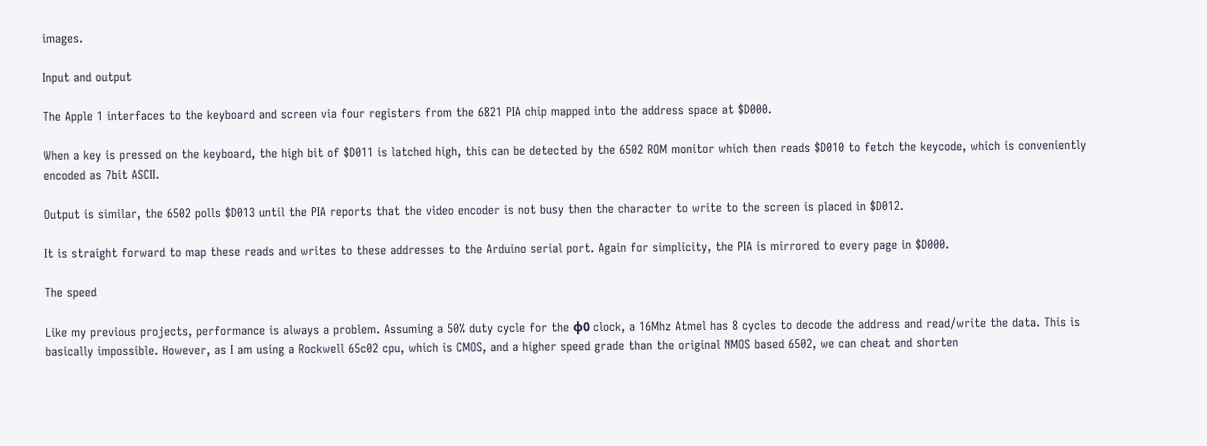images.

Input and output

The Apple 1 interfaces to the keyboard and screen via four registers from the 6821 PIA chip mapped into the address space at $D000.

When a key is pressed on the keyboard, the high bit of $D011 is latched high, this can be detected by the 6502 ROM monitor which then reads $D010 to fetch the keycode, which is conveniently encoded as 7bit ASCII.

Output is similar, the 6502 polls $D013 until the PIA reports that the video encoder is not busy then the character to write to the screen is placed in $D012.

It is straight forward to map these reads and writes to these addresses to the Arduino serial port. Again for simplicity, the PIA is mirrored to every page in $D000.

The speed

Like my previous projects, performance is always a problem. Assuming a 50% duty cycle for the ϕ0 clock, a 16Mhz Atmel has 8 cycles to decode the address and read/write the data. This is basically impossible. However, as I am using a Rockwell 65c02 cpu, which is CMOS, and a higher speed grade than the original NMOS based 6502, we can cheat and shorten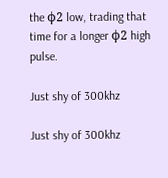the ϕ2 low, trading that time for a longer ϕ2 high pulse.

Just shy of 300khz

Just shy of 300khz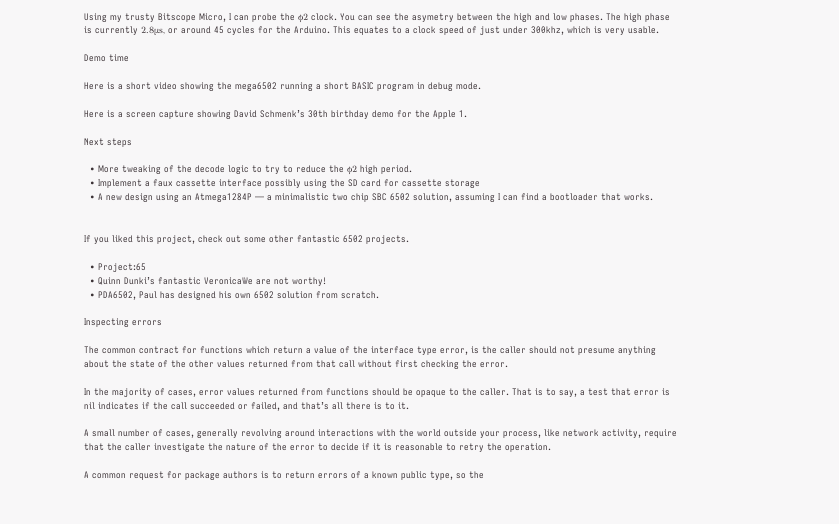Using my trusty Bitscope Micro, I can probe the ϕ2 clock. You can see the asymetry between the high and low phases. The high phase is currently 2.8μs, or around 45 cycles for the Arduino. This equates to a clock speed of just under 300khz, which is very usable.

Demo time

Here is a short video showing the mega6502 running a short BASIC program in debug mode.

Here is a screen capture showing David Schmenk’s 30th birthday demo for the Apple 1.

Next steps

  • More tweaking of the decode logic to try to reduce the ϕ2 high period.
  • Implement a faux cassette interface possibly using the SD card for cassette storage
  • A new design using an Atmega1284P — a minimalistic two chip SBC 6502 solution, assuming I can find a bootloader that works.


If you liked this project, check out some other fantastic 6502 projects.

  • Project:65
  • Quinn Dunki’s fantastic VeronicaWe are not worthy!
  • PDA6502, Paul has designed his own 6502 solution from scratch.

Inspecting errors

The common contract for functions which return a value of the interface type error, is the caller should not presume anything about the state of the other values returned from that call without first checking the error.

In the majority of cases, error values returned from functions should be opaque to the caller. That is to say, a test that error is nil indicates if the call succeeded or failed, and that’s all there is to it.

A small number of cases, generally revolving around interactions with the world outside your process, like network activity, require that the caller investigate the nature of the error to decide if it is reasonable to retry the operation.

A common request for package authors is to return errors of a known public type, so the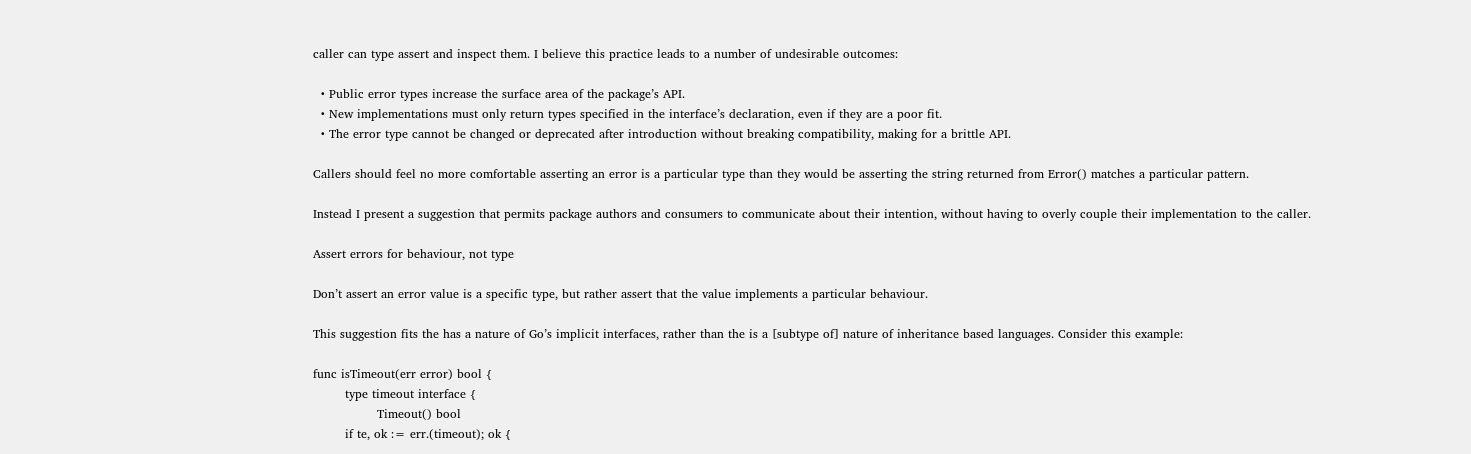caller can type assert and inspect them. I believe this practice leads to a number of undesirable outcomes:

  • Public error types increase the surface area of the package’s API.
  • New implementations must only return types specified in the interface’s declaration, even if they are a poor fit.
  • The error type cannot be changed or deprecated after introduction without breaking compatibility, making for a brittle API.

Callers should feel no more comfortable asserting an error is a particular type than they would be asserting the string returned from Error() matches a particular pattern.

Instead I present a suggestion that permits package authors and consumers to communicate about their intention, without having to overly couple their implementation to the caller.

Assert errors for behaviour, not type

Don’t assert an error value is a specific type, but rather assert that the value implements a particular behaviour.

This suggestion fits the has a nature of Go’s implicit interfaces, rather than the is a [subtype of] nature of inheritance based languages. Consider this example:

func isTimeout(err error) bool {
        type timeout interface {
                Timeout() bool
        if te, ok := err.(timeout); ok {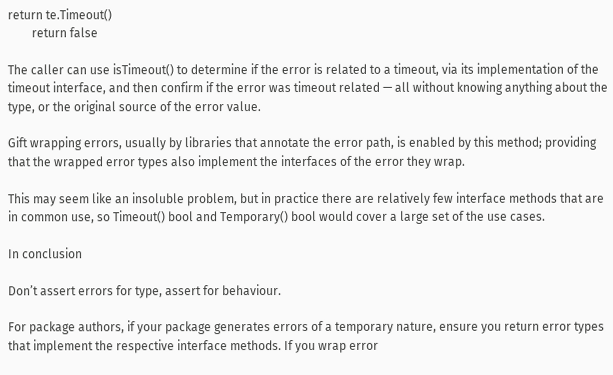return te.Timeout()
        return false

The caller can use isTimeout() to determine if the error is related to a timeout, via its implementation of the timeout interface, and then confirm if the error was timeout related — all without knowing anything about the type, or the original source of the error value.

Gift wrapping errors, usually by libraries that annotate the error path, is enabled by this method; providing that the wrapped error types also implement the interfaces of the error they wrap.

This may seem like an insoluble problem, but in practice there are relatively few interface methods that are in common use, so Timeout() bool and Temporary() bool would cover a large set of the use cases.

In conclusion

Don’t assert errors for type, assert for behaviour.

For package authors, if your package generates errors of a temporary nature, ensure you return error types that implement the respective interface methods. If you wrap error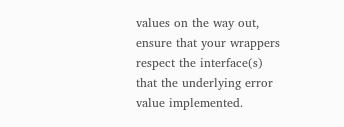values on the way out, ensure that your wrappers respect the interface(s) that the underlying error value implemented.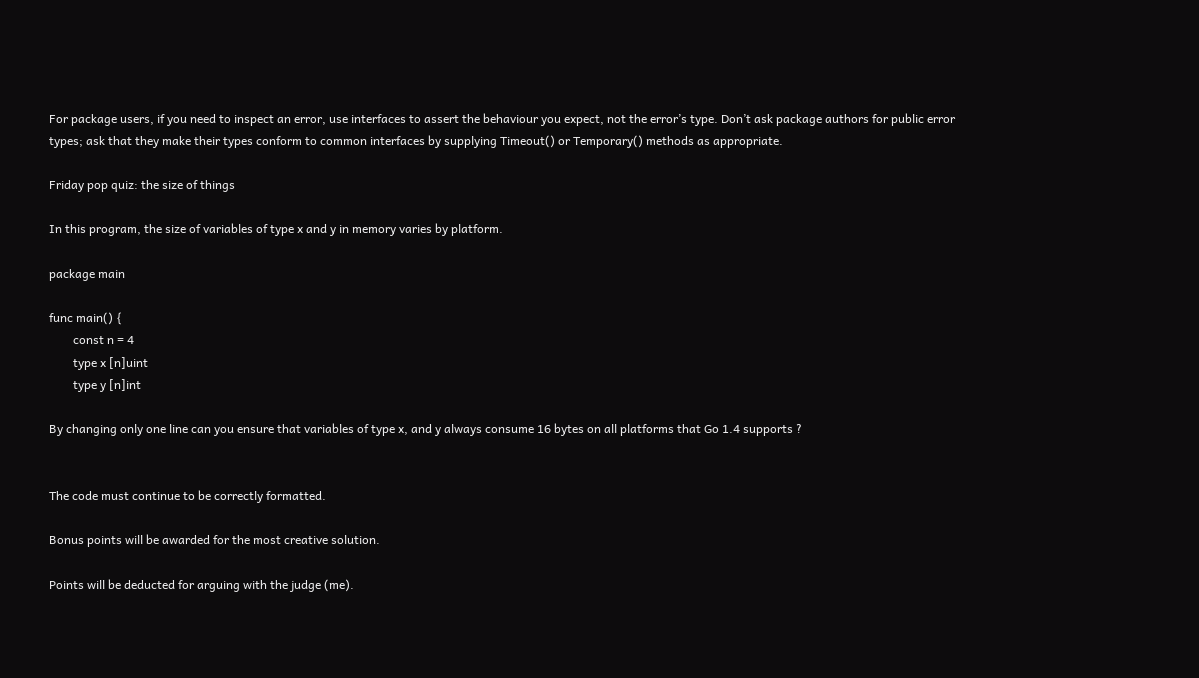For package users, if you need to inspect an error, use interfaces to assert the behaviour you expect, not the error’s type. Don’t ask package authors for public error types; ask that they make their types conform to common interfaces by supplying Timeout() or Temporary() methods as appropriate.

Friday pop quiz: the size of things

In this program, the size of variables of type x and y in memory varies by platform.

package main

func main() {
        const n = 4
        type x [n]uint
        type y [n]int

By changing only one line can you ensure that variables of type x, and y always consume 16 bytes on all platforms that Go 1.4 supports ?


The code must continue to be correctly formatted.

Bonus points will be awarded for the most creative solution.

Points will be deducted for arguing with the judge (me).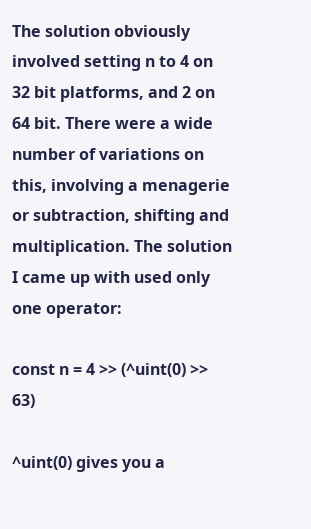The solution obviously involved setting n to 4 on 32 bit platforms, and 2 on 64 bit. There were a wide number of variations on this, involving a menagerie or subtraction, shifting and multiplication. The solution I came up with used only one operator:

const n = 4 >> (^uint(0) >> 63)

^uint(0) gives you a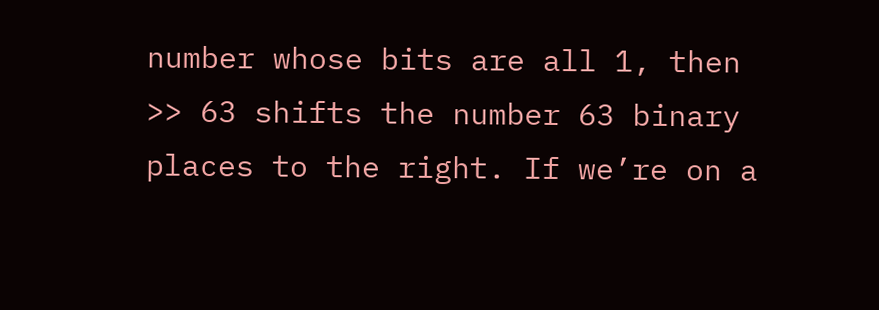number whose bits are all 1, then >> 63 shifts the number 63 binary places to the right. If we’re on a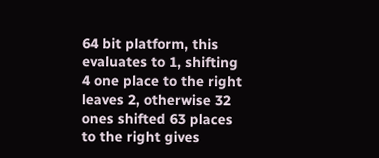64 bit platform, this evaluates to 1, shifting 4 one place to the right leaves 2, otherwise 32 ones shifted 63 places to the right gives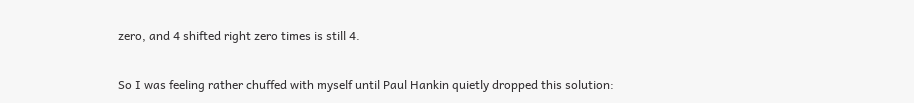zero, and 4 shifted right zero times is still 4.

So I was feeling rather chuffed with myself until Paul Hankin quietly dropped this solution: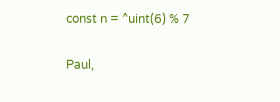const n = ^uint(6) % 7

Paul,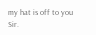my hat is off to you Sir.